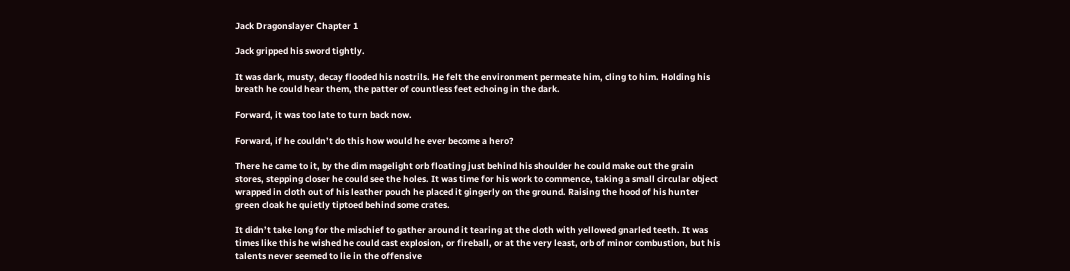Jack Dragonslayer Chapter 1

Jack gripped his sword tightly.

It was dark, musty, decay flooded his nostrils. He felt the environment permeate him, cling to him. Holding his breath he could hear them, the patter of countless feet echoing in the dark.

Forward, it was too late to turn back now.

Forward, if he couldn’t do this how would he ever become a hero?

There he came to it, by the dim magelight orb floating just behind his shoulder he could make out the grain stores, stepping closer he could see the holes. It was time for his work to commence, taking a small circular object wrapped in cloth out of his leather pouch he placed it gingerly on the ground. Raising the hood of his hunter green cloak he quietly tiptoed behind some crates.

It didn’t take long for the mischief to gather around it tearing at the cloth with yellowed gnarled teeth. It was times like this he wished he could cast explosion, or fireball, or at the very least, orb of minor combustion, but his talents never seemed to lie in the offensive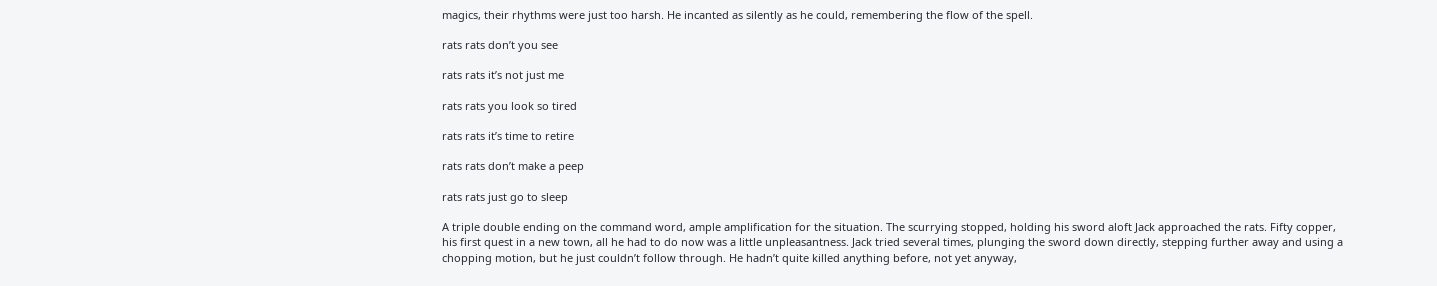magics, their rhythms were just too harsh. He incanted as silently as he could, remembering the flow of the spell.

rats rats don’t you see

rats rats it’s not just me

rats rats you look so tired

rats rats it’s time to retire

rats rats don’t make a peep

rats rats just go to sleep

A triple double ending on the command word, ample amplification for the situation. The scurrying stopped, holding his sword aloft Jack approached the rats. Fifty copper, his first quest in a new town, all he had to do now was a little unpleasantness. Jack tried several times, plunging the sword down directly, stepping further away and using a chopping motion, but he just couldn’t follow through. He hadn’t quite killed anything before, not yet anyway,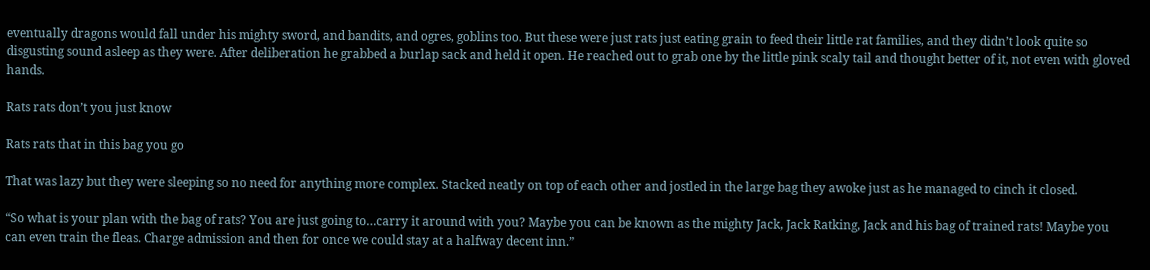eventually dragons would fall under his mighty sword, and bandits, and ogres, goblins too. But these were just rats just eating grain to feed their little rat families, and they didn’t look quite so disgusting sound asleep as they were. After deliberation he grabbed a burlap sack and held it open. He reached out to grab one by the little pink scaly tail and thought better of it, not even with gloved hands.

Rats rats don’t you just know

Rats rats that in this bag you go

That was lazy but they were sleeping so no need for anything more complex. Stacked neatly on top of each other and jostled in the large bag they awoke just as he managed to cinch it closed.

“So what is your plan with the bag of rats? You are just going to…carry it around with you? Maybe you can be known as the mighty Jack, Jack Ratking, Jack and his bag of trained rats! Maybe you can even train the fleas. Charge admission and then for once we could stay at a halfway decent inn.”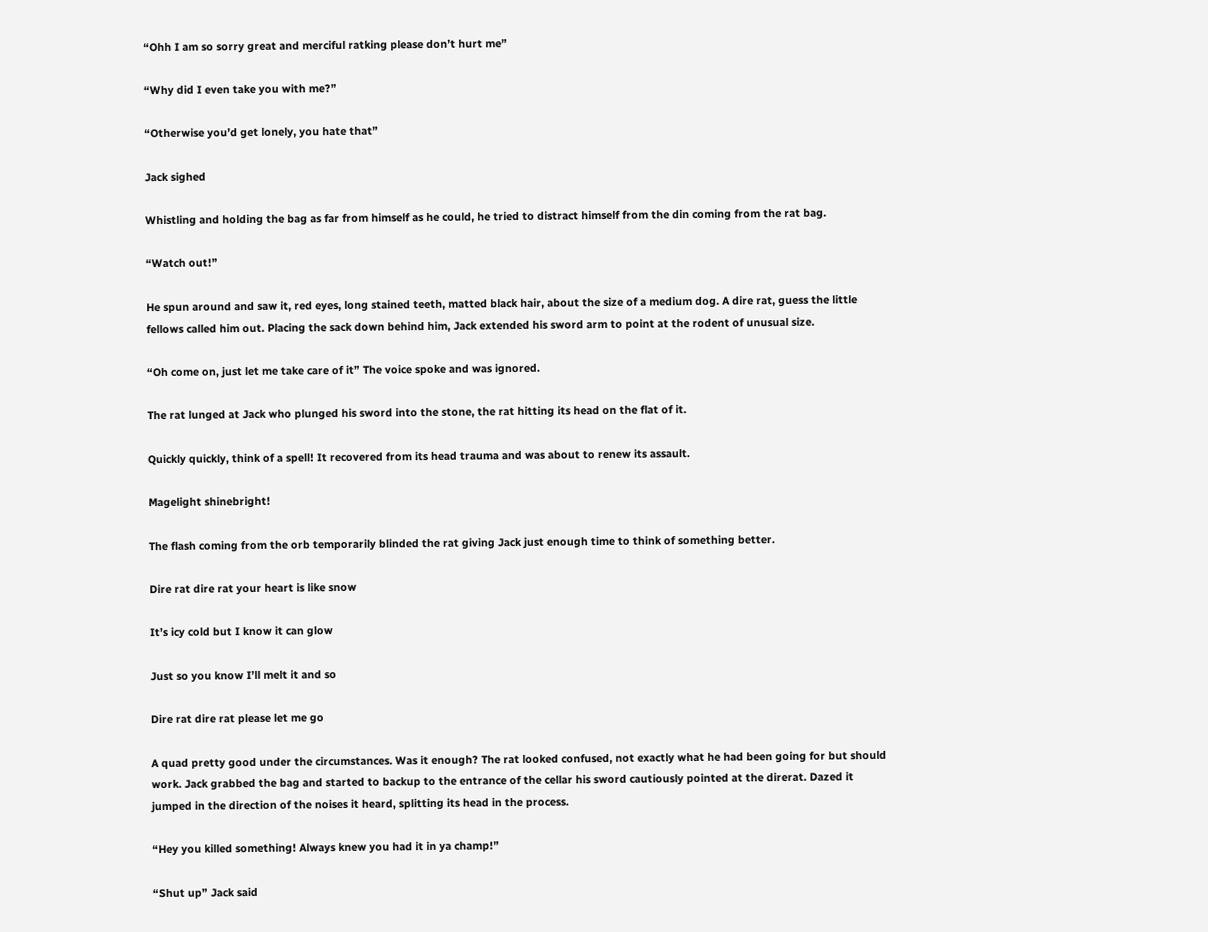“Ohh I am so sorry great and merciful ratking please don’t hurt me”

“Why did I even take you with me?”

“Otherwise you’d get lonely, you hate that”

Jack sighed

Whistling and holding the bag as far from himself as he could, he tried to distract himself from the din coming from the rat bag.

“Watch out!”

He spun around and saw it, red eyes, long stained teeth, matted black hair, about the size of a medium dog. A dire rat, guess the little fellows called him out. Placing the sack down behind him, Jack extended his sword arm to point at the rodent of unusual size.

“Oh come on, just let me take care of it” The voice spoke and was ignored.

The rat lunged at Jack who plunged his sword into the stone, the rat hitting its head on the flat of it.

Quickly quickly, think of a spell! It recovered from its head trauma and was about to renew its assault.

Magelight shinebright!

The flash coming from the orb temporarily blinded the rat giving Jack just enough time to think of something better.

Dire rat dire rat your heart is like snow

It’s icy cold but I know it can glow

Just so you know I’ll melt it and so

Dire rat dire rat please let me go

A quad pretty good under the circumstances. Was it enough? The rat looked confused, not exactly what he had been going for but should work. Jack grabbed the bag and started to backup to the entrance of the cellar his sword cautiously pointed at the direrat. Dazed it jumped in the direction of the noises it heard, splitting its head in the process.

“Hey you killed something! Always knew you had it in ya champ!”

“Shut up” Jack said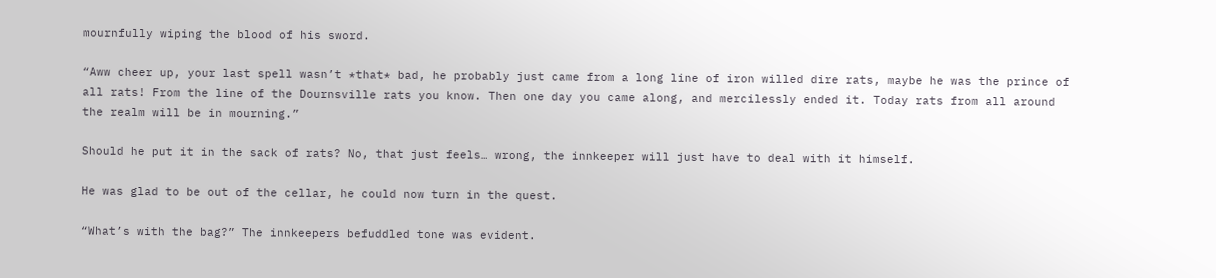mournfully wiping the blood of his sword.

“Aww cheer up, your last spell wasn’t *that* bad, he probably just came from a long line of iron willed dire rats, maybe he was the prince of all rats! From the line of the Dournsville rats you know. Then one day you came along, and mercilessly ended it. Today rats from all around the realm will be in mourning.”

Should he put it in the sack of rats? No, that just feels… wrong, the innkeeper will just have to deal with it himself.

He was glad to be out of the cellar, he could now turn in the quest.

“What’s with the bag?” The innkeepers befuddled tone was evident.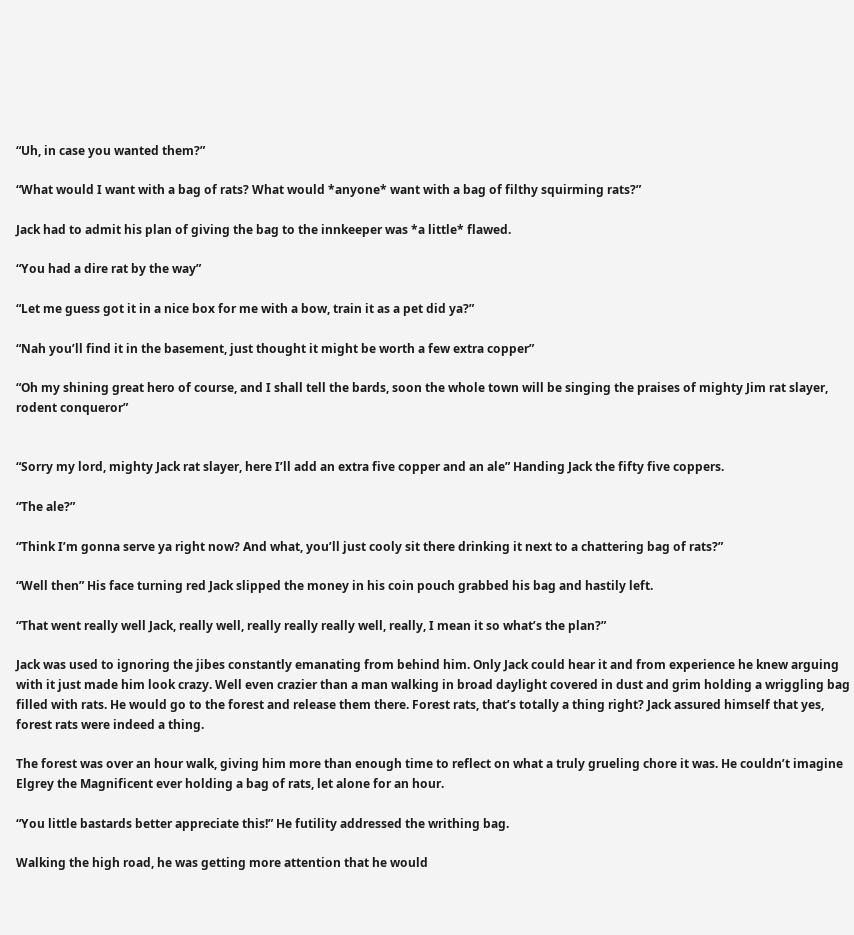“Uh, in case you wanted them?”

“What would I want with a bag of rats? What would *anyone* want with a bag of filthy squirming rats?”

Jack had to admit his plan of giving the bag to the innkeeper was *a little* flawed.

“You had a dire rat by the way”

“Let me guess got it in a nice box for me with a bow, train it as a pet did ya?”

“Nah you’ll find it in the basement, just thought it might be worth a few extra copper”

“Oh my shining great hero of course, and I shall tell the bards, soon the whole town will be singing the praises of mighty Jim rat slayer, rodent conqueror”


“Sorry my lord, mighty Jack rat slayer, here I’ll add an extra five copper and an ale” Handing Jack the fifty five coppers.

“The ale?”

“Think I’m gonna serve ya right now? And what, you’ll just cooly sit there drinking it next to a chattering bag of rats?”

“Well then” His face turning red Jack slipped the money in his coin pouch grabbed his bag and hastily left.

“That went really well Jack, really well, really really really well, really, I mean it so what’s the plan?”

Jack was used to ignoring the jibes constantly emanating from behind him. Only Jack could hear it and from experience he knew arguing with it just made him look crazy. Well even crazier than a man walking in broad daylight covered in dust and grim holding a wriggling bag filled with rats. He would go to the forest and release them there. Forest rats, that’s totally a thing right? Jack assured himself that yes, forest rats were indeed a thing.

The forest was over an hour walk, giving him more than enough time to reflect on what a truly grueling chore it was. He couldn’t imagine Elgrey the Magnificent ever holding a bag of rats, let alone for an hour.

“You little bastards better appreciate this!” He futility addressed the writhing bag.

Walking the high road, he was getting more attention that he would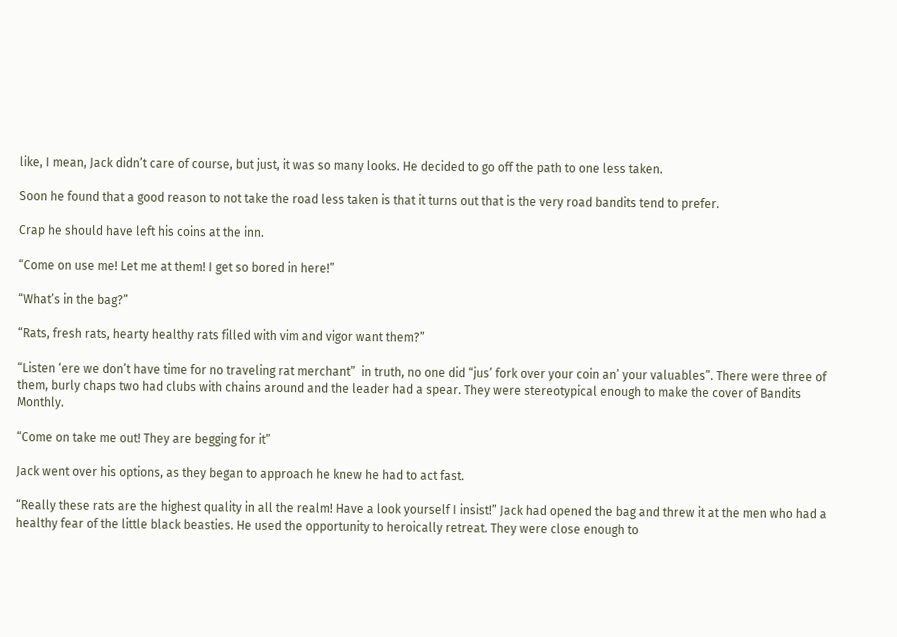like, I mean, Jack didn’t care of course, but just, it was so many looks. He decided to go off the path to one less taken.

Soon he found that a good reason to not take the road less taken is that it turns out that is the very road bandits tend to prefer.

Crap he should have left his coins at the inn.

“Come on use me! Let me at them! I get so bored in here!”

“What’s in the bag?”

“Rats, fresh rats, hearty healthy rats filled with vim and vigor want them?”

“Listen ‘ere we don’t have time for no traveling rat merchant”  in truth, no one did “jus’ fork over your coin an’ your valuables”. There were three of them, burly chaps two had clubs with chains around and the leader had a spear. They were stereotypical enough to make the cover of Bandits Monthly.

“Come on take me out! They are begging for it”

Jack went over his options, as they began to approach he knew he had to act fast.

“Really these rats are the highest quality in all the realm! Have a look yourself I insist!” Jack had opened the bag and threw it at the men who had a healthy fear of the little black beasties. He used the opportunity to heroically retreat. They were close enough to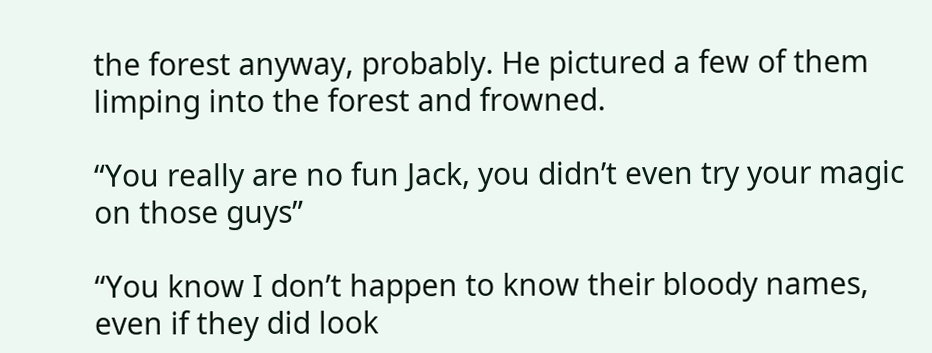the forest anyway, probably. He pictured a few of them limping into the forest and frowned.

“You really are no fun Jack, you didn’t even try your magic on those guys”

“You know I don’t happen to know their bloody names, even if they did look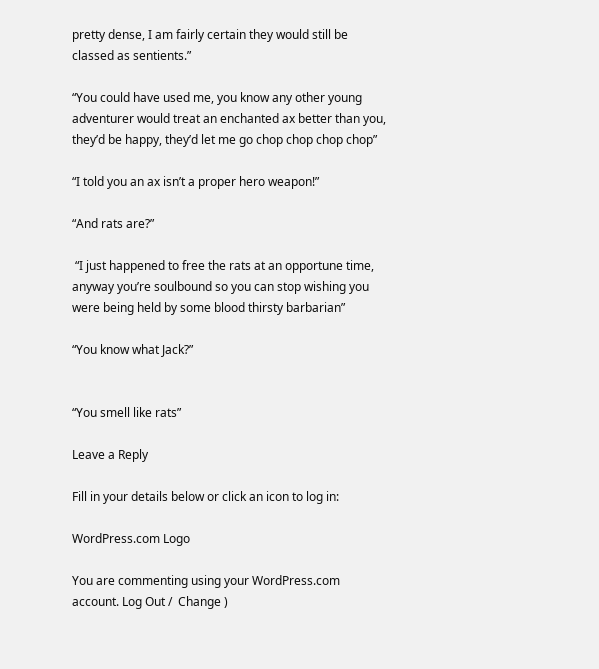pretty dense, I am fairly certain they would still be classed as sentients.”

“You could have used me, you know any other young adventurer would treat an enchanted ax better than you, they’d be happy, they’d let me go chop chop chop chop”

“I told you an ax isn’t a proper hero weapon!”

“And rats are?”

 “I just happened to free the rats at an opportune time, anyway you’re soulbound so you can stop wishing you were being held by some blood thirsty barbarian”

“You know what Jack?”


“You smell like rats”

Leave a Reply

Fill in your details below or click an icon to log in:

WordPress.com Logo

You are commenting using your WordPress.com account. Log Out /  Change )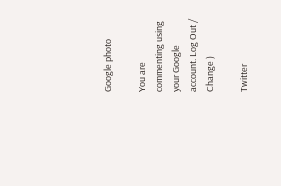Google photo

You are commenting using your Google account. Log Out /  Change )

Twitter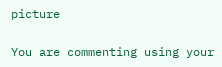picture

You are commenting using your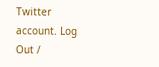Twitter account. Log Out /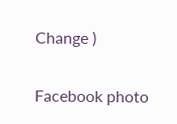Change )

Facebook photo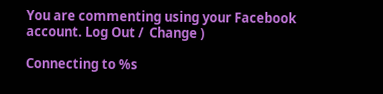You are commenting using your Facebook account. Log Out /  Change )

Connecting to %s